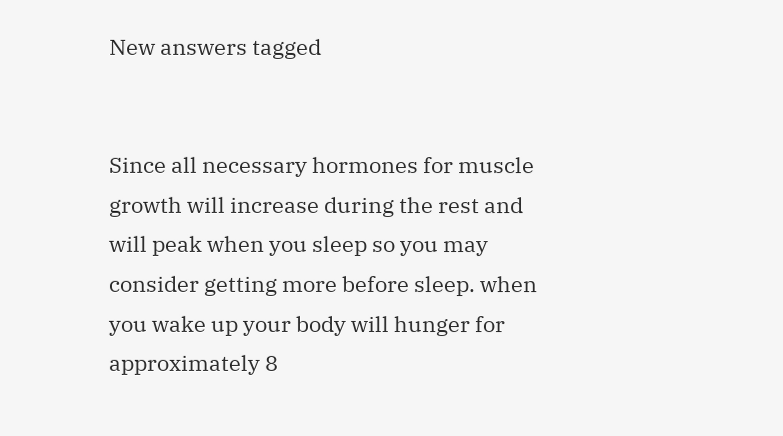New answers tagged


Since all necessary hormones for muscle growth will increase during the rest and will peak when you sleep so you may consider getting more before sleep. when you wake up your body will hunger for approximately 8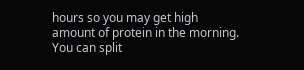hours so you may get high amount of protein in the morning. You can split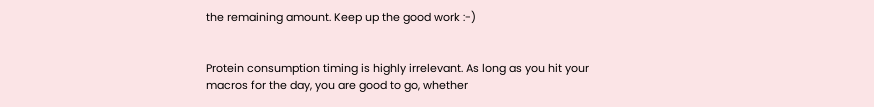the remaining amount. Keep up the good work :-)


Protein consumption timing is highly irrelevant. As long as you hit your macros for the day, you are good to go, whether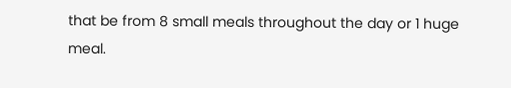that be from 8 small meals throughout the day or 1 huge meal.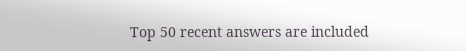Top 50 recent answers are included